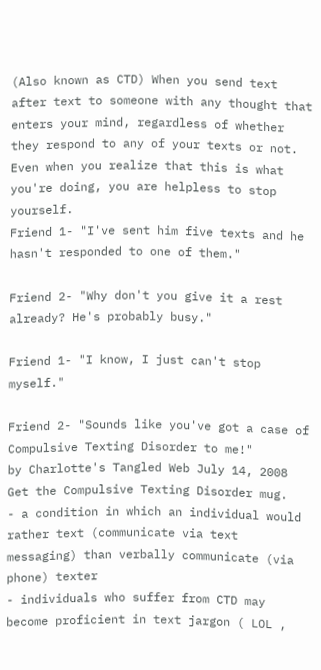(Also known as CTD) When you send text after text to someone with any thought that enters your mind, regardless of whether they respond to any of your texts or not. Even when you realize that this is what you're doing, you are helpless to stop yourself.
Friend 1- "I've sent him five texts and he hasn't responded to one of them."

Friend 2- "Why don't you give it a rest already? He's probably busy."

Friend 1- "I know, I just can't stop myself."

Friend 2- "Sounds like you've got a case of Compulsive Texting Disorder to me!"
by Charlotte's Tangled Web July 14, 2008
Get the Compulsive Texting Disorder mug.
- a condition in which an individual would rather text (communicate via text messaging) than verbally communicate (via phone) texter
- individuals who suffer from CTD may become proficient in text jargon ( LOL ,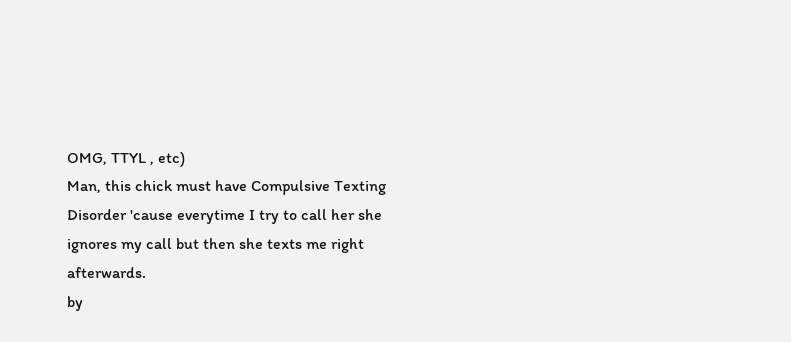OMG, TTYL , etc)
Man, this chick must have Compulsive Texting Disorder 'cause everytime I try to call her she ignores my call but then she texts me right afterwards.
by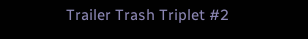Trailer Trash Triplet #2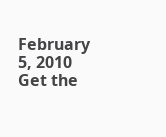February 5, 2010
Get the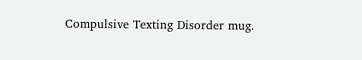Compulsive Texting Disorder mug.